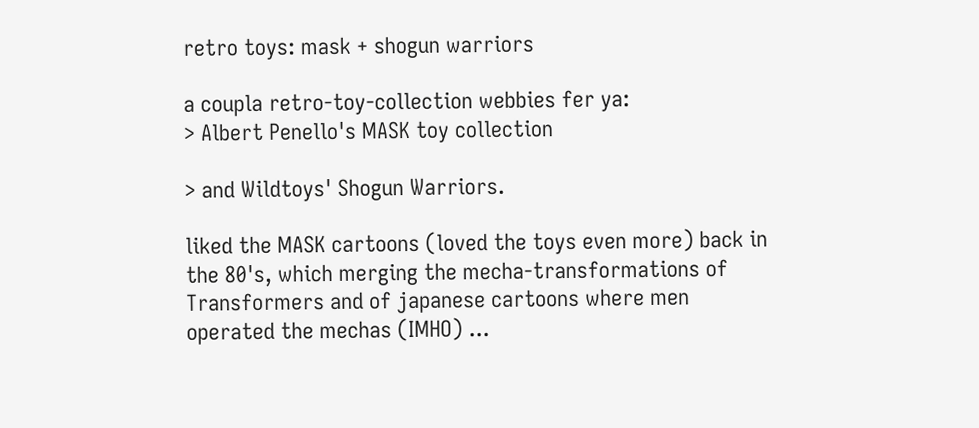retro toys: mask + shogun warriors

a coupla retro-toy-collection webbies fer ya:
> Albert Penello's MASK toy collection

> and Wildtoys' Shogun Warriors.

liked the MASK cartoons (loved the toys even more) back in the 80's, which merging the mecha-transformations of Transformers and of japanese cartoons where men operated the mechas (IMHO) ...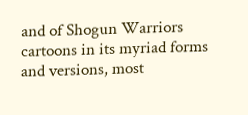and of Shogun Warriors cartoons in its myriad forms and versions, most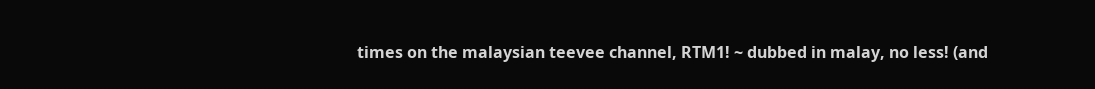times on the malaysian teevee channel, RTM1! ~ dubbed in malay, no less! (and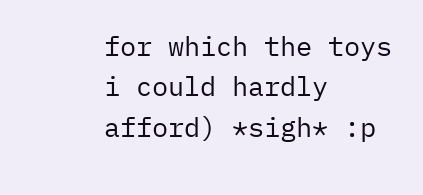for which the toys i could hardly afford) *sigh* :p